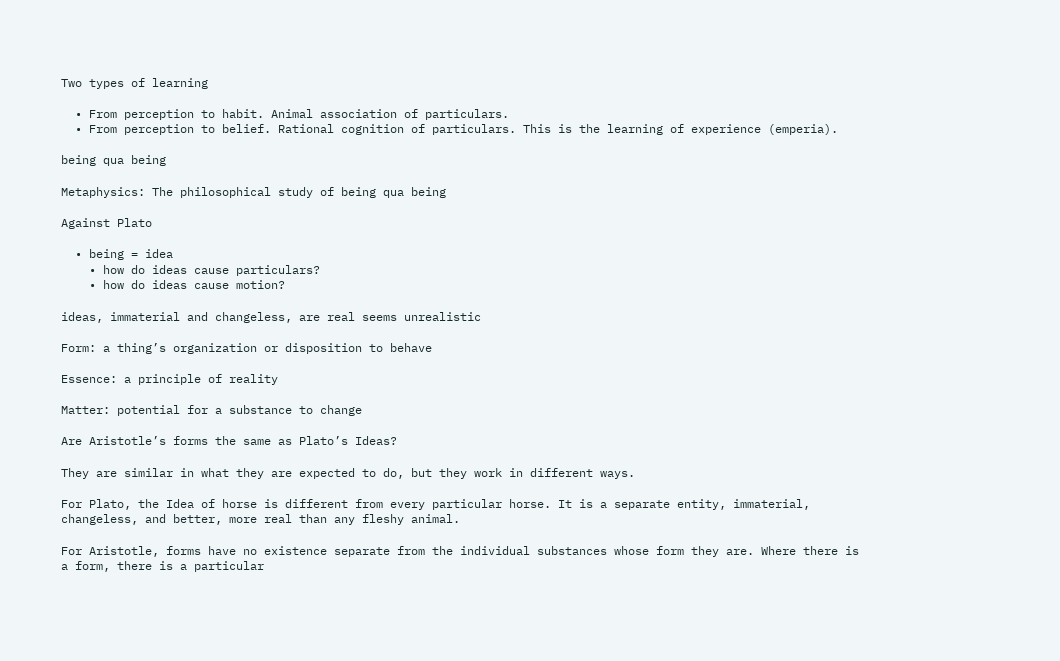Two types of learning

  • From perception to habit. Animal association of particulars.
  • From perception to belief. Rational cognition of particulars. This is the learning of experience (emperia).

being qua being

Metaphysics: The philosophical study of being qua being

Against Plato

  • being = idea
    • how do ideas cause particulars?
    • how do ideas cause motion?

ideas, immaterial and changeless, are real seems unrealistic

Form: a thing’s organization or disposition to behave

Essence: a principle of reality

Matter: potential for a substance to change

Are Aristotle’s forms the same as Plato’s Ideas?

They are similar in what they are expected to do, but they work in different ways.

For Plato, the Idea of horse is different from every particular horse. It is a separate entity, immaterial, changeless, and better, more real than any fleshy animal.

For Aristotle, forms have no existence separate from the individual substances whose form they are. Where there is a form, there is a particular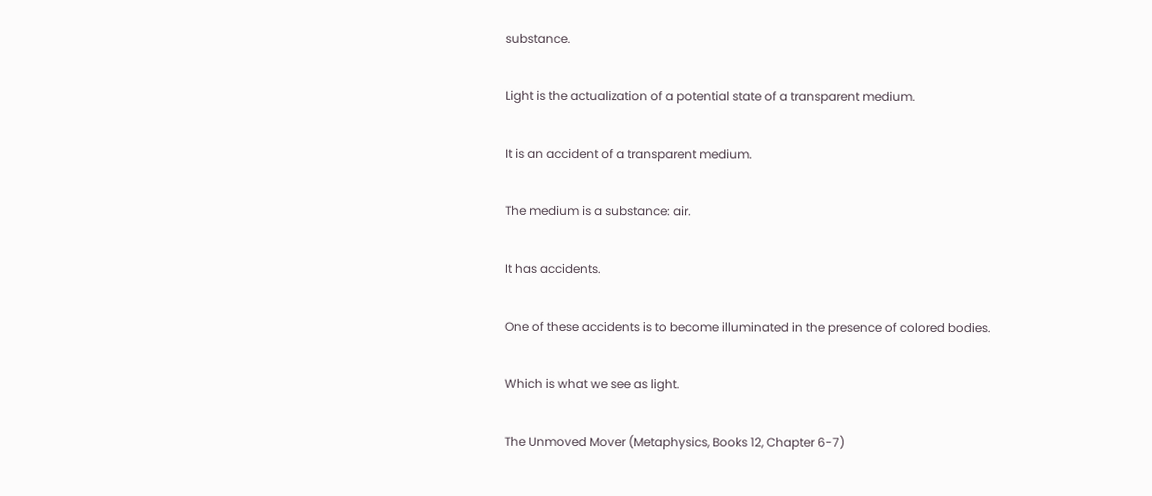substance.

Light is the actualization of a potential state of a transparent medium.

It is an accident of a transparent medium.

The medium is a substance: air.

It has accidents.

One of these accidents is to become illuminated in the presence of colored bodies.

Which is what we see as light.

The Unmoved Mover (Metaphysics, Books 12, Chapter 6-7)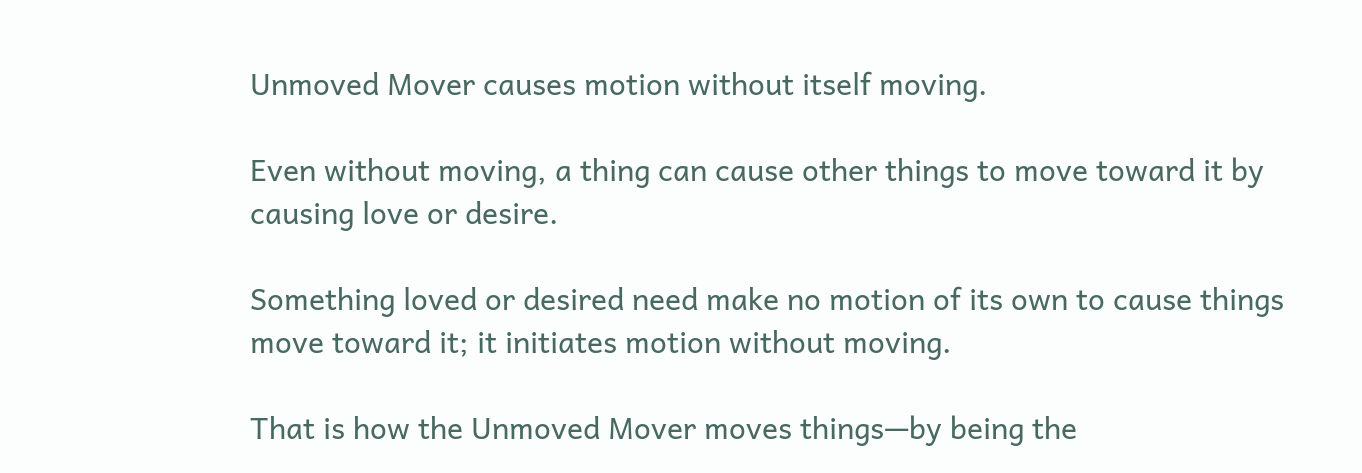Unmoved Mover causes motion without itself moving.

Even without moving, a thing can cause other things to move toward it by causing love or desire.

Something loved or desired need make no motion of its own to cause things move toward it; it initiates motion without moving.

That is how the Unmoved Mover moves things—by being the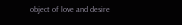object of love and desire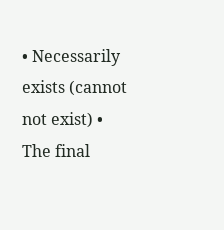• Necessarily exists (cannot not exist) • The final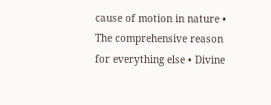cause of motion in nature • The comprehensive reason for everything else • Divine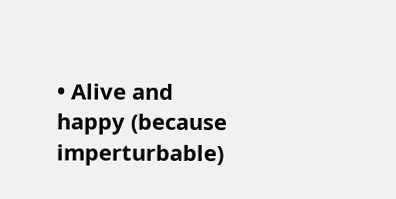• Alive and happy (because imperturbable)